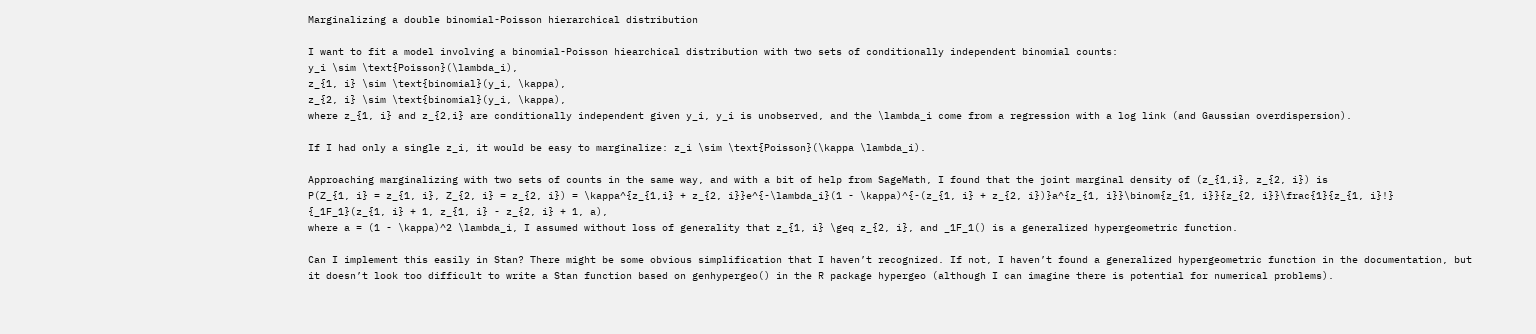Marginalizing a double binomial-Poisson hierarchical distribution

I want to fit a model involving a binomial-Poisson hiearchical distribution with two sets of conditionally independent binomial counts:
y_i \sim \text{Poisson}(\lambda_i),
z_{1, i} \sim \text{binomial}(y_i, \kappa),
z_{2, i} \sim \text{binomial}(y_i, \kappa),
where z_{1, i} and z_{2,i} are conditionally independent given y_i, y_i is unobserved, and the \lambda_i come from a regression with a log link (and Gaussian overdispersion).

If I had only a single z_i, it would be easy to marginalize: z_i \sim \text{Poisson}(\kappa \lambda_i).

Approaching marginalizing with two sets of counts in the same way, and with a bit of help from SageMath, I found that the joint marginal density of (z_{1,i}, z_{2, i}) is
P(Z_{1, i} = z_{1, i}, Z_{2, i} = z_{2, i}) = \kappa^{z_{1,i} + z_{2, i}}e^{-\lambda_i}(1 - \kappa)^{-(z_{1, i} + z_{2, i})}a^{z_{1, i}}\binom{z_{1, i}}{z_{2, i}}\frac{1}{z_{1, i}!} {_1F_1}(z_{1, i} + 1, z_{1, i} - z_{2, i} + 1, a),
where a = (1 - \kappa)^2 \lambda_i, I assumed without loss of generality that z_{1, i} \geq z_{2, i}, and _1F_1() is a generalized hypergeometric function.

Can I implement this easily in Stan? There might be some obvious simplification that I haven’t recognized. If not, I haven’t found a generalized hypergeometric function in the documentation, but it doesn’t look too difficult to write a Stan function based on genhypergeo() in the R package hypergeo (although I can imagine there is potential for numerical problems).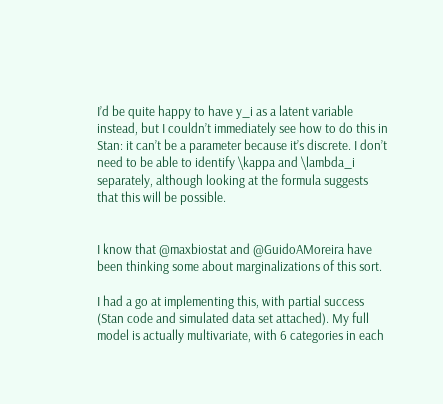I’d be quite happy to have y_i as a latent variable instead, but I couldn’t immediately see how to do this in Stan: it can’t be a parameter because it’s discrete. I don’t need to be able to identify \kappa and \lambda_i separately, although looking at the formula suggests that this will be possible.


I know that @maxbiostat and @GuidoAMoreira have been thinking some about marginalizations of this sort.

I had a go at implementing this, with partial success (Stan code and simulated data set attached). My full model is actually multivariate, with 6 categories in each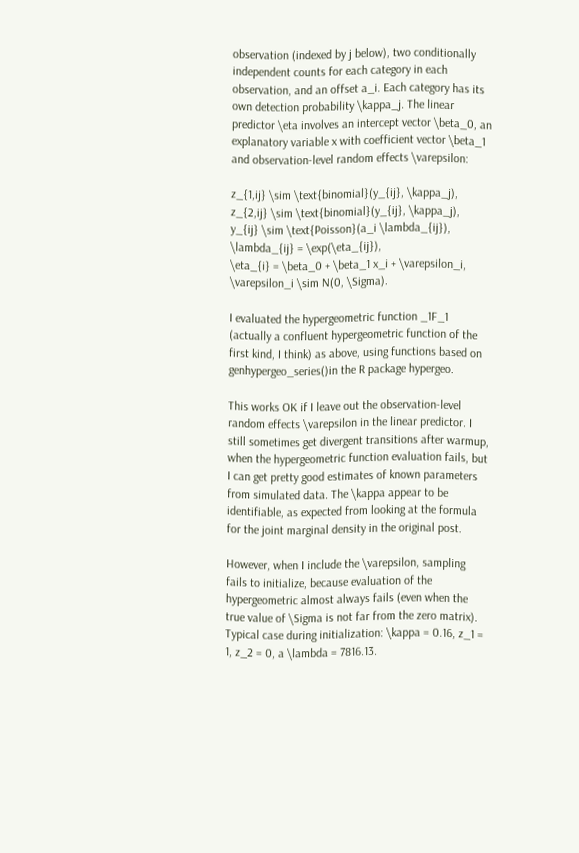observation (indexed by j below), two conditionally independent counts for each category in each observation, and an offset a_i. Each category has its own detection probability \kappa_j. The linear predictor \eta involves an intercept vector \beta_0, an explanatory variable x with coefficient vector \beta_1 and observation-level random effects \varepsilon:

z_{1,ij} \sim \text{binomial}(y_{ij}, \kappa_j),
z_{2,ij} \sim \text{binomial}(y_{ij}, \kappa_j),
y_{ij} \sim \text{Poisson}(a_i \lambda_{ij}),
\lambda_{ij} = \exp(\eta_{ij}),
\eta_{i} = \beta_0 + \beta_1 x_i + \varepsilon_i,
\varepsilon_i \sim N(0, \Sigma).

I evaluated the hypergeometric function _1F_1 (actually a confluent hypergeometric function of the first kind, I think) as above, using functions based on genhypergeo_series()in the R package hypergeo.

This works OK if I leave out the observation-level random effects \varepsilon in the linear predictor. I still sometimes get divergent transitions after warmup, when the hypergeometric function evaluation fails, but I can get pretty good estimates of known parameters from simulated data. The \kappa appear to be identifiable, as expected from looking at the formula for the joint marginal density in the original post.

However, when I include the \varepsilon, sampling fails to initialize, because evaluation of the hypergeometric almost always fails (even when the true value of \Sigma is not far from the zero matrix). Typical case during initialization: \kappa = 0.16, z_1 = 1, z_2 = 0, a \lambda = 7816.13.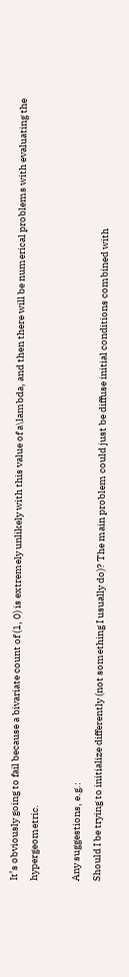It’s obviously going to fail because a bivariate count of (1, 0) is extremely unlikely with this value of a\lambda, and then there will be numerical problems with evaluating the hypergeometric.

Any suggestions, e.g.:
Should I be trying to initialize differently (not something I usually do)? The main problem could just be diffuse initial conditions combined with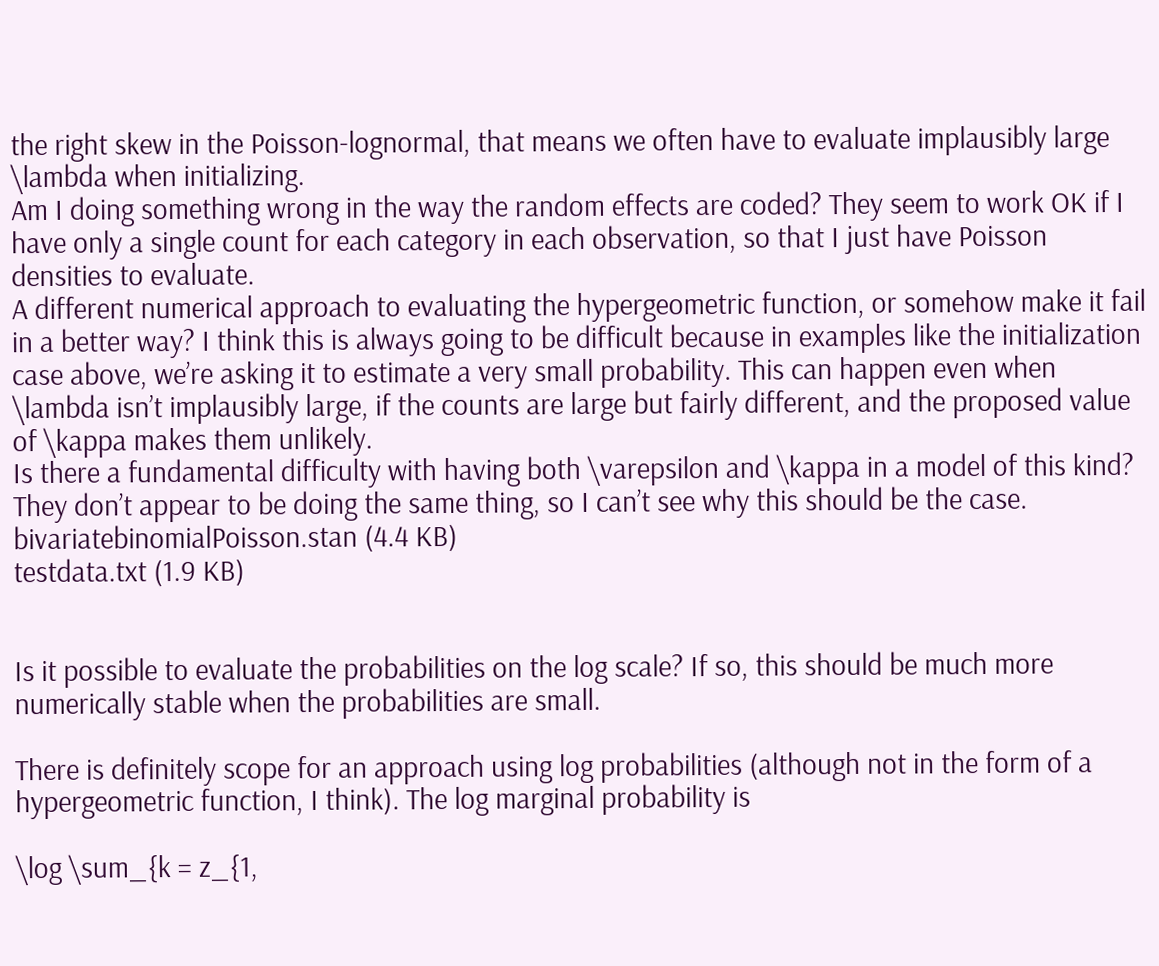the right skew in the Poisson-lognormal, that means we often have to evaluate implausibly large \lambda when initializing.
Am I doing something wrong in the way the random effects are coded? They seem to work OK if I have only a single count for each category in each observation, so that I just have Poisson densities to evaluate.
A different numerical approach to evaluating the hypergeometric function, or somehow make it fail in a better way? I think this is always going to be difficult because in examples like the initialization case above, we’re asking it to estimate a very small probability. This can happen even when \lambda isn’t implausibly large, if the counts are large but fairly different, and the proposed value of \kappa makes them unlikely.
Is there a fundamental difficulty with having both \varepsilon and \kappa in a model of this kind? They don’t appear to be doing the same thing, so I can’t see why this should be the case.
bivariatebinomialPoisson.stan (4.4 KB)
testdata.txt (1.9 KB)


Is it possible to evaluate the probabilities on the log scale? If so, this should be much more numerically stable when the probabilities are small.

There is definitely scope for an approach using log probabilities (although not in the form of a hypergeometric function, I think). The log marginal probability is

\log \sum_{k = z_{1,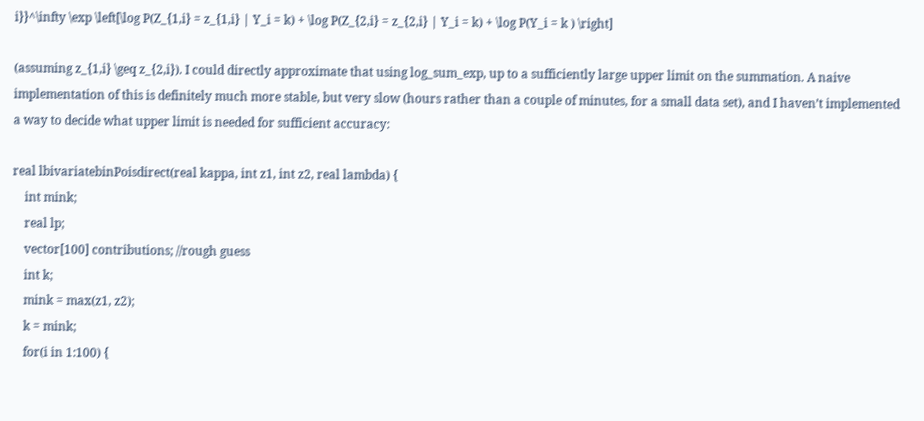i}}^\infty \exp \left[\log P(Z_{1,i} = z_{1,i} | Y_i = k) + \log P(Z_{2,i} = z_{2,i} | Y_i = k) + \log P(Y_i = k ) \right]

(assuming z_{1,i} \geq z_{2,i}). I could directly approximate that using log_sum_exp, up to a sufficiently large upper limit on the summation. A naive implementation of this is definitely much more stable, but very slow (hours rather than a couple of minutes, for a small data set), and I haven’t implemented a way to decide what upper limit is needed for sufficient accuracy:

real lbivariatebinPoisdirect(real kappa, int z1, int z2, real lambda) {
    int mink;
    real lp;
    vector[100] contributions; //rough guess
    int k;
    mink = max(z1, z2);
    k = mink;
    for(i in 1:100) {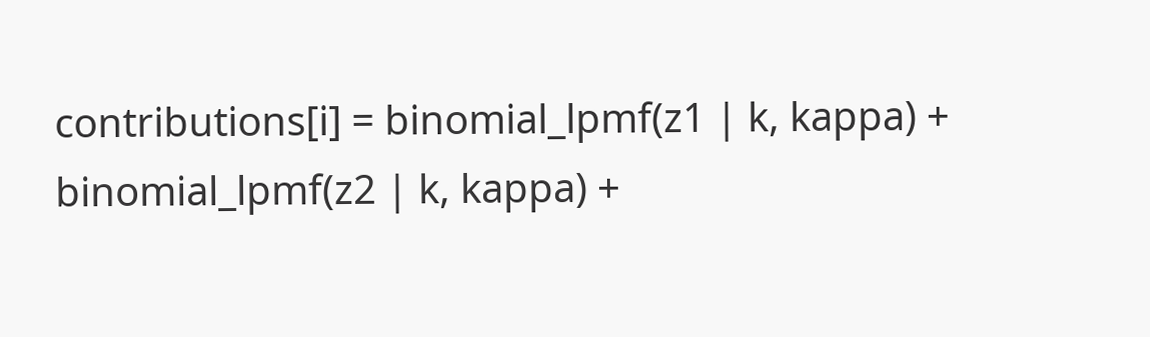contributions[i] = binomial_lpmf(z1 | k, kappa) + binomial_lpmf(z2 | k, kappa) +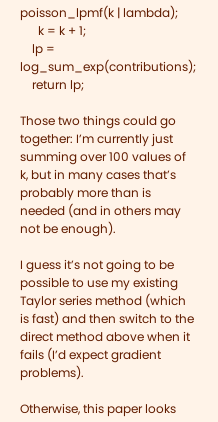poisson_lpmf(k | lambda);
      k = k + 1;
    lp = log_sum_exp(contributions);
    return lp;

Those two things could go together: I’m currently just summing over 100 values of k, but in many cases that’s probably more than is needed (and in others may not be enough).

I guess it’s not going to be possible to use my existing Taylor series method (which is fast) and then switch to the direct method above when it fails (I’d expect gradient problems).

Otherwise, this paper looks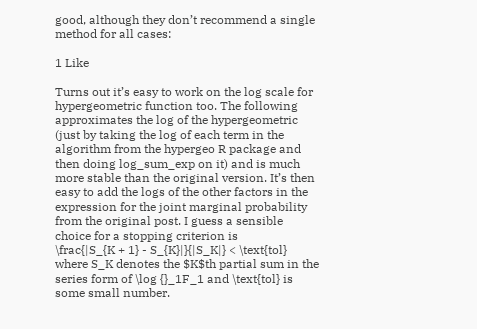good, although they don’t recommend a single method for all cases:

1 Like

Turns out it’s easy to work on the log scale for hypergeometric function too. The following approximates the log of the hypergeometric (just by taking the log of each term in the algorithm from the hypergeo R package and then doing log_sum_exp on it) and is much more stable than the original version. It’s then easy to add the logs of the other factors in the expression for the joint marginal probability from the original post. I guess a sensible choice for a stopping criterion is
\frac{|S_{K + 1} - S_{K}|}{|S_K|} < \text{tol}
where S_K denotes the $K$th partial sum in the series form of \log {}_1F_1 and \text{tol} is some small number.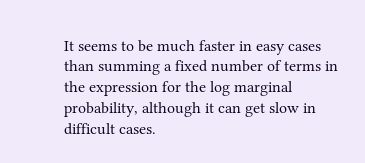It seems to be much faster in easy cases than summing a fixed number of terms in the expression for the log marginal probability, although it can get slow in difficult cases.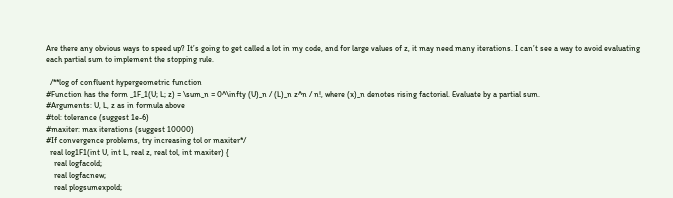Are there any obvious ways to speed up? It’s going to get called a lot in my code, and for large values of z, it may need many iterations. I can’t see a way to avoid evaluating each partial sum to implement the stopping rule.

  /**log of confluent hypergeometric function
#Function has the form _1F_1(U; L; z) = \sum_n = 0^\infty (U)_n / (L)_n z^n / n!, where (x)_n denotes rising factorial. Evaluate by a partial sum.
#Arguments: U, L, z as in formula above
#tol: tolerance (suggest 1e-6)
#maxiter: max iterations (suggest 10000)
#If convergence problems, try increasing tol or maxiter*/
  real log1F1(int U, int L, real z, real tol, int maxiter) {
    real logfacold;
    real logfacnew;
    real plogsumexpold;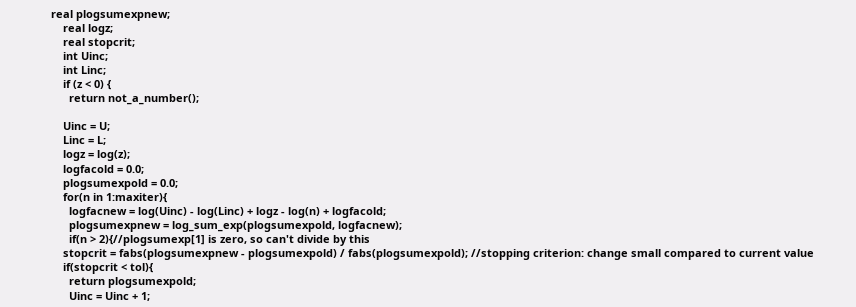real plogsumexpnew;
    real logz;
    real stopcrit;
    int Uinc;
    int Linc;
    if (z < 0) {
      return not_a_number();

    Uinc = U;
    Linc = L;
    logz = log(z);
    logfacold = 0.0;
    plogsumexpold = 0.0;
    for(n in 1:maxiter){
      logfacnew = log(Uinc) - log(Linc) + logz - log(n) + logfacold;
      plogsumexpnew = log_sum_exp(plogsumexpold, logfacnew);
      if(n > 2){//plogsumexp[1] is zero, so can't divide by this
    stopcrit = fabs(plogsumexpnew - plogsumexpold) / fabs(plogsumexpold); //stopping criterion: change small compared to current value
    if(stopcrit < tol){
      return plogsumexpold;
      Uinc = Uinc + 1;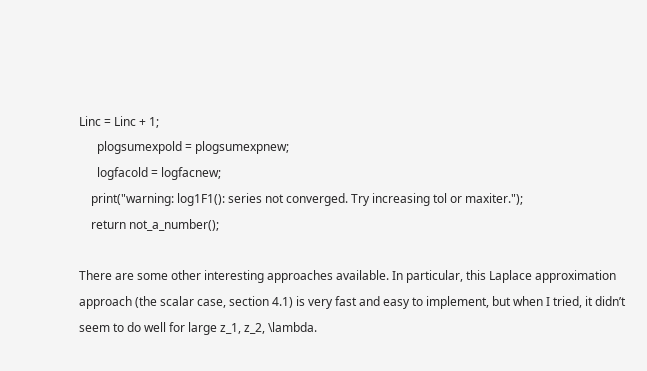Linc = Linc + 1;
      plogsumexpold = plogsumexpnew;
      logfacold = logfacnew;
    print("warning: log1F1(): series not converged. Try increasing tol or maxiter.");
    return not_a_number();

There are some other interesting approaches available. In particular, this Laplace approximation approach (the scalar case, section 4.1) is very fast and easy to implement, but when I tried, it didn’t seem to do well for large z_1, z_2, \lambda.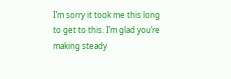I’m sorry it took me this long to get to this. I’m glad you’re making steady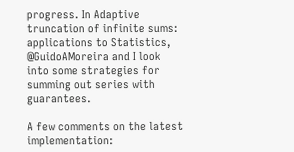progress. In Adaptive truncation of infinite sums: applications to Statistics, @GuidoAMoreira and I look into some strategies for summing out series with guarantees.

A few comments on the latest implementation: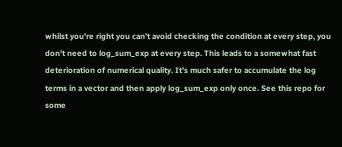whilst you’re right you can’t avoid checking the condition at every step, you don’t need to log_sum_exp at every step. This leads to a somewhat fast deterioration of numerical quality. It’s much safer to accumulate the log terms in a vector and then apply log_sum_exp only once. See this repo for some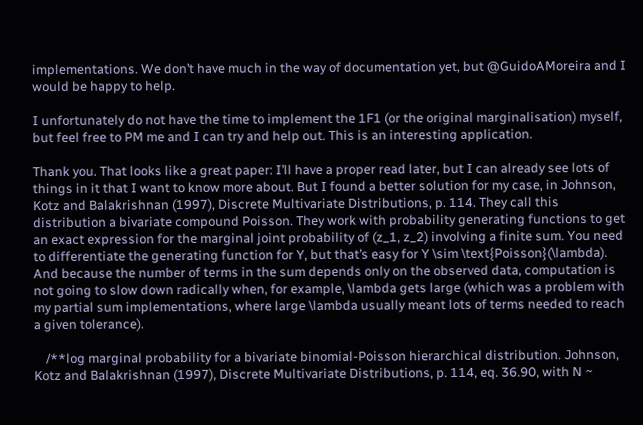implementations. We don’t have much in the way of documentation yet, but @GuidoAMoreira and I would be happy to help.

I unfortunately do not have the time to implement the 1F1 (or the original marginalisation) myself, but feel free to PM me and I can try and help out. This is an interesting application.

Thank you. That looks like a great paper: I’ll have a proper read later, but I can already see lots of things in it that I want to know more about. But I found a better solution for my case, in Johnson, Kotz and Balakrishnan (1997), Discrete Multivariate Distributions, p. 114. They call this distribution a bivariate compound Poisson. They work with probability generating functions to get an exact expression for the marginal joint probability of (z_1, z_2) involving a finite sum. You need to differentiate the generating function for Y, but that’s easy for Y \sim \text{Poisson}(\lambda). And because the number of terms in the sum depends only on the observed data, computation is not going to slow down radically when, for example, \lambda gets large (which was a problem with my partial sum implementations, where large \lambda usually meant lots of terms needed to reach a given tolerance).

    /**log marginal probability for a bivariate binomial-Poisson hierarchical distribution. Johnson, Kotz and Balakrishnan (1997), Discrete Multivariate Distributions, p. 114, eq. 36.90, with N ~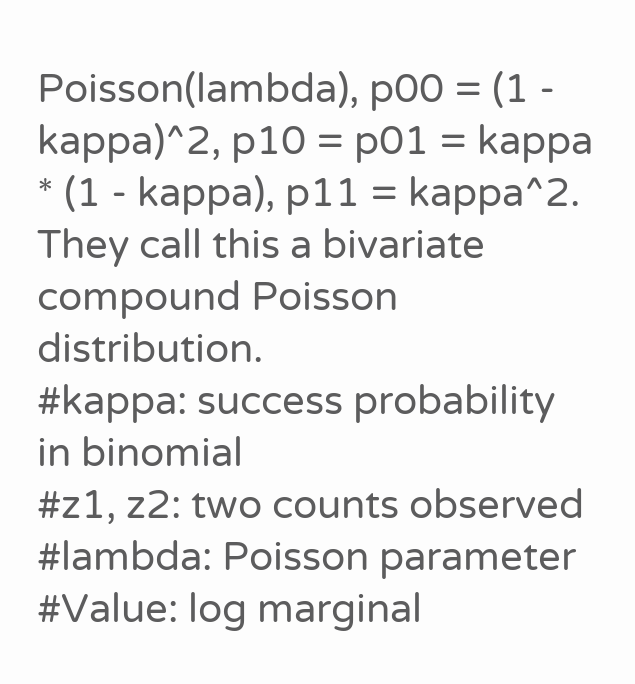Poisson(lambda), p00 = (1 - kappa)^2, p10 = p01 = kappa * (1 - kappa), p11 = kappa^2. They call this a bivariate compound Poisson distribution.
#kappa: success probability in binomial
#z1, z2: two counts observed
#lambda: Poisson parameter
#Value: log marginal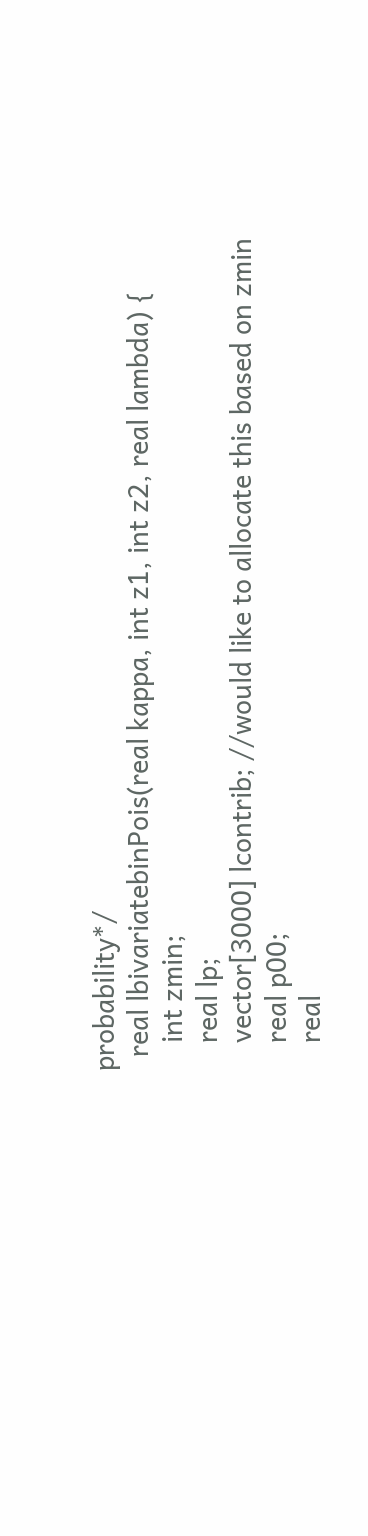probability*/
  real lbivariatebinPois(real kappa, int z1, int z2, real lambda) {
    int zmin;
    real lp;
    vector[3000] lcontrib; //would like to allocate this based on zmin
    real p00;
    real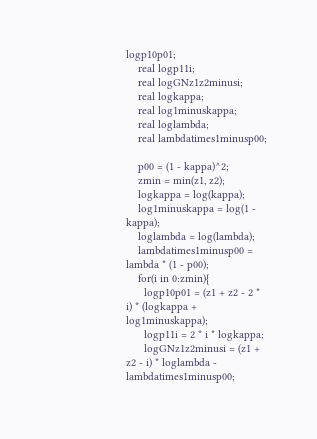logp10p01;
    real logp11i;
    real logGNz1z2minusi;
    real logkappa;
    real log1minuskappa;
    real loglambda;
    real lambdatimes1minusp00;

    p00 = (1 - kappa)^2;
    zmin = min(z1, z2);
    logkappa = log(kappa);
    log1minuskappa = log(1 - kappa);
    loglambda = log(lambda);
    lambdatimes1minusp00 = lambda * (1 - p00);
    for(i in 0:zmin){
      logp10p01 = (z1 + z2 - 2 * i) * (logkappa + log1minuskappa);
      logp11i = 2 * i * logkappa;
      logGNz1z2minusi = (z1 + z2 - i) * loglambda - lambdatimes1minusp00;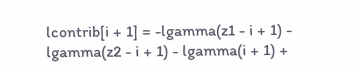lcontrib[i + 1] = -lgamma(z1 - i + 1) - lgamma(z2 - i + 1) - lgamma(i + 1) +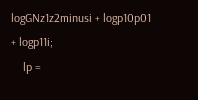logGNz1z2minusi + logp10p01 + logp11i;
    lp =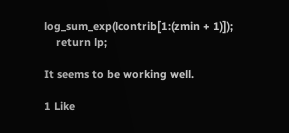log_sum_exp(lcontrib[1:(zmin + 1)]);
    return lp;

It seems to be working well.

1 Like